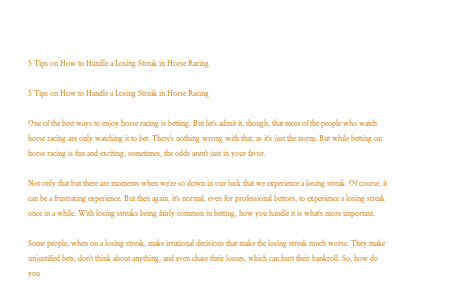5 Tips on How to Handle a Losing Streak in Horse Racing

5 Tips on How to Handle a Losing Streak in Horse Racing

One of the best ways to enjoy horse racing is betting. But let’s admit it, though, that most of the people who watch horse racing are only watching it to bet. There’s nothing wrong with that, as it’s just the norm. But while betting on horse racing is fun and exciting, sometimes, the odds aren’t just in your favor.

Not only that but there are moments when we’re so down in our luck that we experience a losing streak. Of course, it can be a frustrating experience. But then again, it’s normal, even for professional bettors, to experience a losing streak once in a while. With losing streaks being fairly common in betting, how you handle it is what’s more important.

Some people, when on a losing streak, make irrational decisions that make the losing streak much worse. They make unjustified bets, don’t think about anything, and even chase their losses, which can hurt their bankroll. So, how do you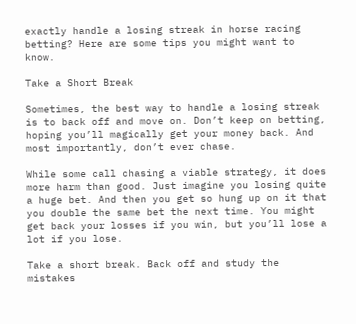exactly handle a losing streak in horse racing betting? Here are some tips you might want to know.

Take a Short Break

Sometimes, the best way to handle a losing streak is to back off and move on. Don’t keep on betting, hoping you’ll magically get your money back. And most importantly, don’t ever chase.

While some call chasing a viable strategy, it does more harm than good. Just imagine you losing quite a huge bet. And then you get so hung up on it that you double the same bet the next time. You might get back your losses if you win, but you’ll lose a lot if you lose.

Take a short break. Back off and study the mistakes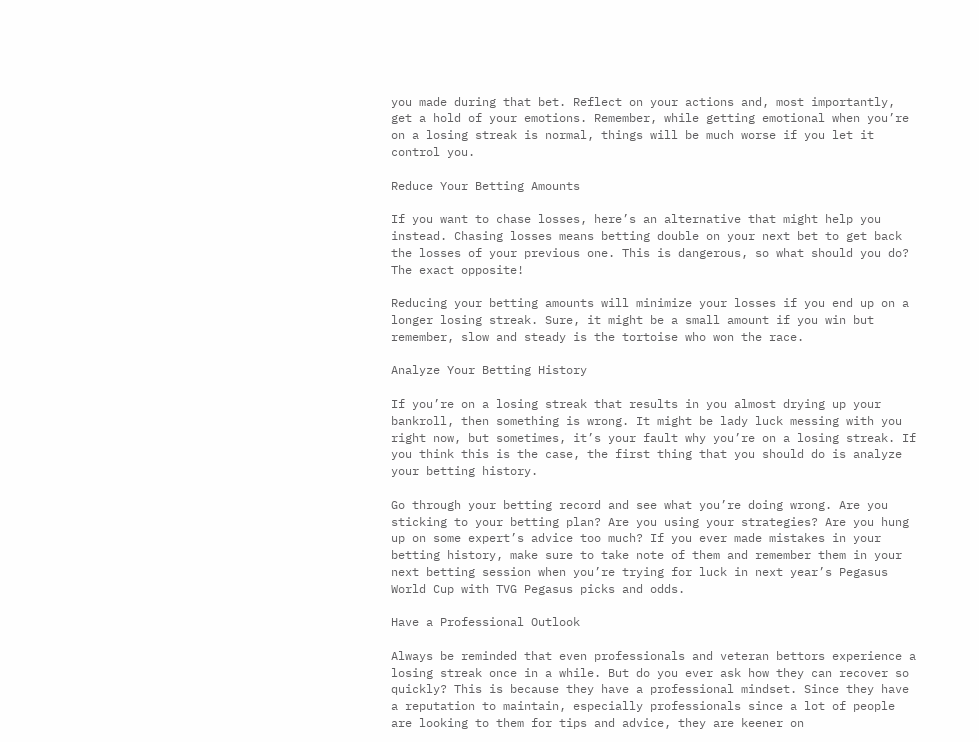you made during that bet. Reflect on your actions and, most importantly, get a hold of your emotions. Remember, while getting emotional when you’re on a losing streak is normal, things will be much worse if you let it control you.

Reduce Your Betting Amounts

If you want to chase losses, here’s an alternative that might help you instead. Chasing losses means betting double on your next bet to get back the losses of your previous one. This is dangerous, so what should you do? The exact opposite!

Reducing your betting amounts will minimize your losses if you end up on a longer losing streak. Sure, it might be a small amount if you win but remember, slow and steady is the tortoise who won the race.

Analyze Your Betting History

If you’re on a losing streak that results in you almost drying up your bankroll, then something is wrong. It might be lady luck messing with you right now, but sometimes, it’s your fault why you’re on a losing streak. If you think this is the case, the first thing that you should do is analyze your betting history.

Go through your betting record and see what you’re doing wrong. Are you sticking to your betting plan? Are you using your strategies? Are you hung up on some expert’s advice too much? If you ever made mistakes in your betting history, make sure to take note of them and remember them in your next betting session when you’re trying for luck in next year’s Pegasus World Cup with TVG Pegasus picks and odds.

Have a Professional Outlook

Always be reminded that even professionals and veteran bettors experience a losing streak once in a while. But do you ever ask how they can recover so quickly? This is because they have a professional mindset. Since they have a reputation to maintain, especially professionals since a lot of people are looking to them for tips and advice, they are keener on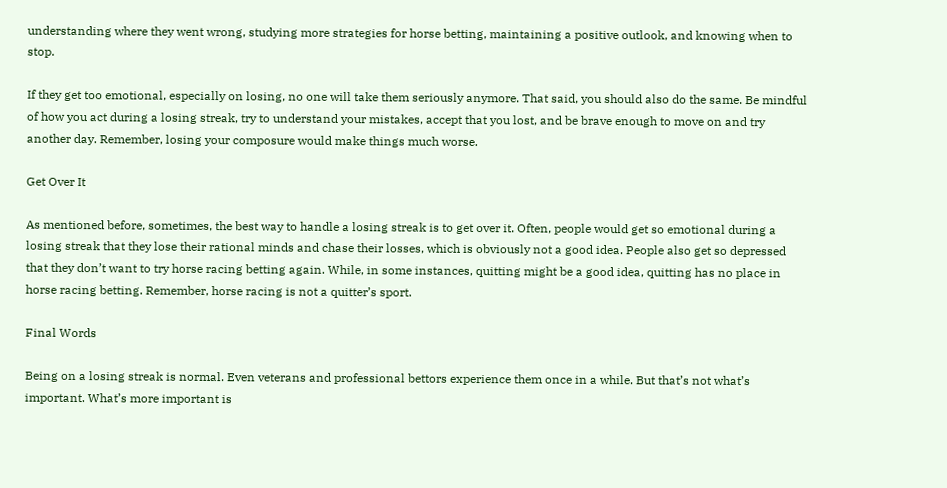understanding where they went wrong, studying more strategies for horse betting, maintaining a positive outlook, and knowing when to stop.

If they get too emotional, especially on losing, no one will take them seriously anymore. That said, you should also do the same. Be mindful of how you act during a losing streak, try to understand your mistakes, accept that you lost, and be brave enough to move on and try another day. Remember, losing your composure would make things much worse.

Get Over It

As mentioned before, sometimes, the best way to handle a losing streak is to get over it. Often, people would get so emotional during a losing streak that they lose their rational minds and chase their losses, which is obviously not a good idea. People also get so depressed that they don’t want to try horse racing betting again. While, in some instances, quitting might be a good idea, quitting has no place in horse racing betting. Remember, horse racing is not a quitter’s sport.

Final Words

Being on a losing streak is normal. Even veterans and professional bettors experience them once in a while. But that’s not what’s important. What’s more important is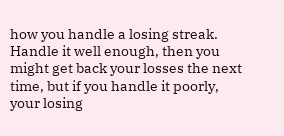how you handle a losing streak. Handle it well enough, then you might get back your losses the next time, but if you handle it poorly, your losing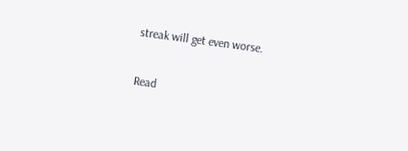streak will get even worse.

Read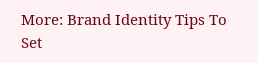More: Brand Identity Tips To Set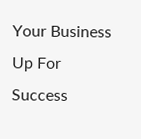Your Business Up For Success